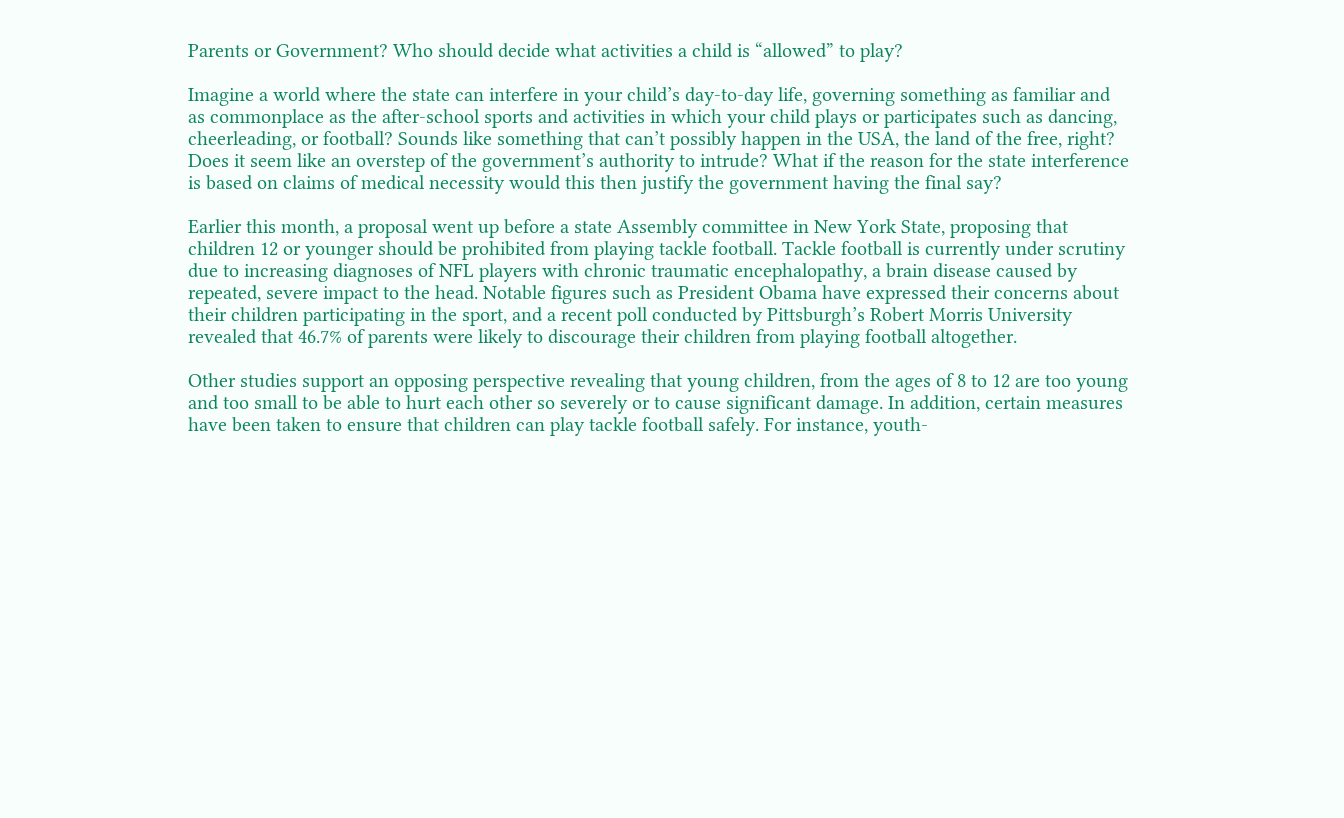Parents or Government? Who should decide what activities a child is “allowed” to play?

Imagine a world where the state can interfere in your child’s day-to-day life, governing something as familiar and as commonplace as the after-school sports and activities in which your child plays or participates such as dancing, cheerleading, or football? Sounds like something that can’t possibly happen in the USA, the land of the free, right? Does it seem like an overstep of the government’s authority to intrude? What if the reason for the state interference is based on claims of medical necessity would this then justify the government having the final say?

Earlier this month, a proposal went up before a state Assembly committee in New York State, proposing that children 12 or younger should be prohibited from playing tackle football. Tackle football is currently under scrutiny due to increasing diagnoses of NFL players with chronic traumatic encephalopathy, a brain disease caused by repeated, severe impact to the head. Notable figures such as President Obama have expressed their concerns about their children participating in the sport, and a recent poll conducted by Pittsburgh’s Robert Morris University revealed that 46.7% of parents were likely to discourage their children from playing football altogether.

Other studies support an opposing perspective revealing that young children, from the ages of 8 to 12 are too young and too small to be able to hurt each other so severely or to cause significant damage. In addition, certain measures have been taken to ensure that children can play tackle football safely. For instance, youth-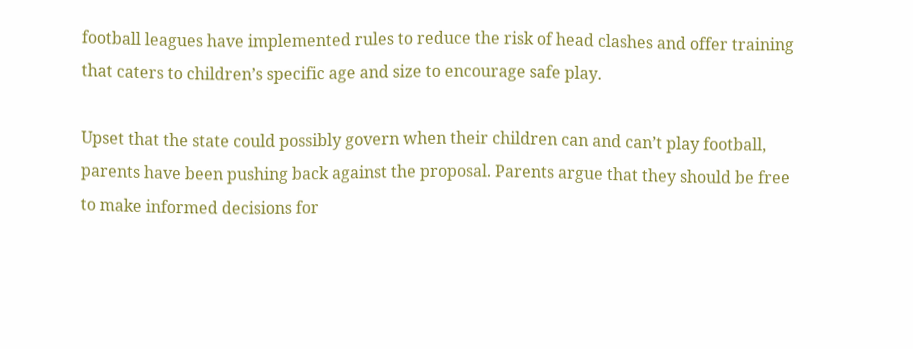football leagues have implemented rules to reduce the risk of head clashes and offer training that caters to children’s specific age and size to encourage safe play.

Upset that the state could possibly govern when their children can and can’t play football, parents have been pushing back against the proposal. Parents argue that they should be free to make informed decisions for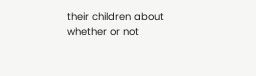their children about whether or not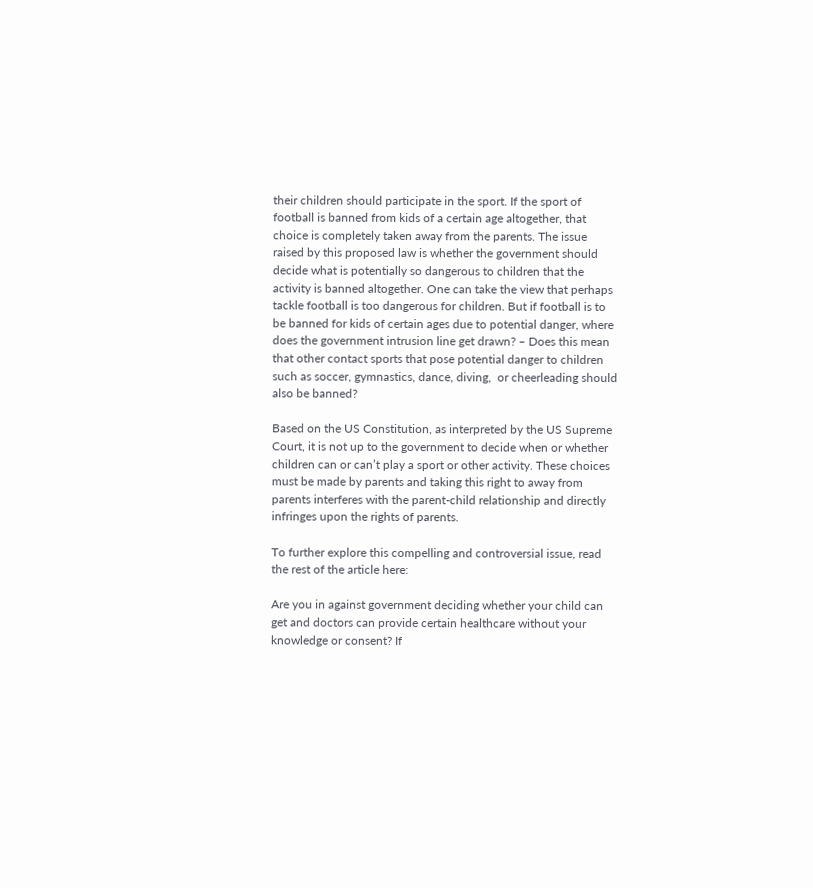their children should participate in the sport. If the sport of football is banned from kids of a certain age altogether, that choice is completely taken away from the parents. The issue raised by this proposed law is whether the government should decide what is potentially so dangerous to children that the  activity is banned altogether. One can take the view that perhaps tackle football is too dangerous for children. But if football is to be banned for kids of certain ages due to potential danger, where does the government intrusion line get drawn? – Does this mean that other contact sports that pose potential danger to children such as soccer, gymnastics, dance, diving,  or cheerleading should also be banned?

Based on the US Constitution, as interpreted by the US Supreme Court, it is not up to the government to decide when or whether children can or can’t play a sport or other activity. These choices must be made by parents and taking this right to away from parents interferes with the parent-child relationship and directly infringes upon the rights of parents.

To further explore this compelling and controversial issue, read the rest of the article here:

Are you in against government deciding whether your child can get and doctors can provide certain healthcare without your knowledge or consent? If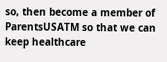so, then become a member of ParentsUSATM so that we can keep healthcare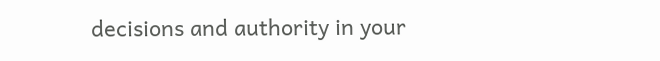decisions and authority in your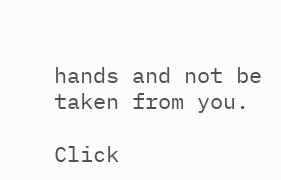hands and not be taken from you.

Click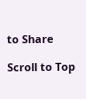to Share

Scroll to Top